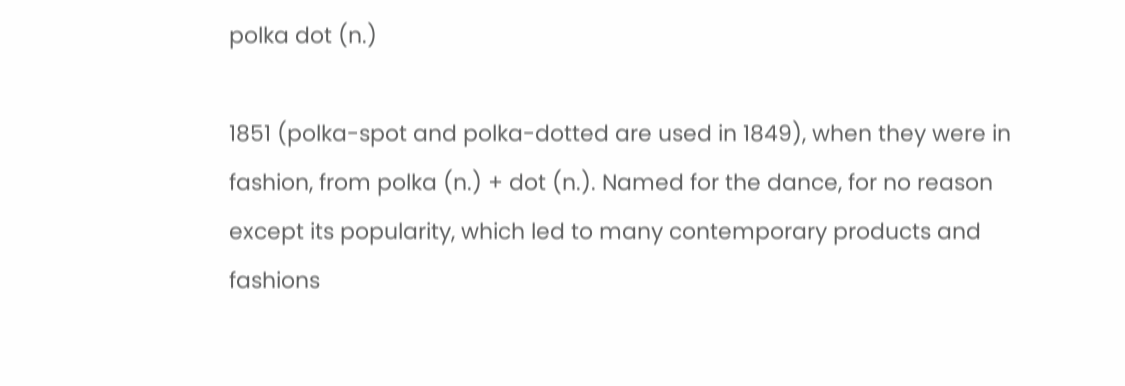polka dot (n.)

1851 (polka-spot and polka-dotted are used in 1849), when they were in fashion, from polka (n.) + dot (n.). Named for the dance, for no reason except its popularity, which led to many contemporary products and fashions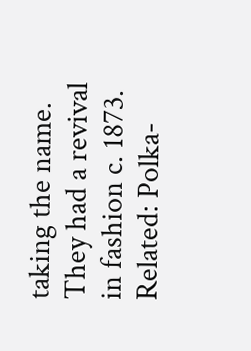taking the name. They had a revival in fashion c. 1873. Related: Polka-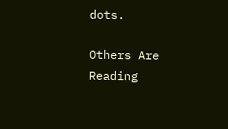dots.

Others Are Reading